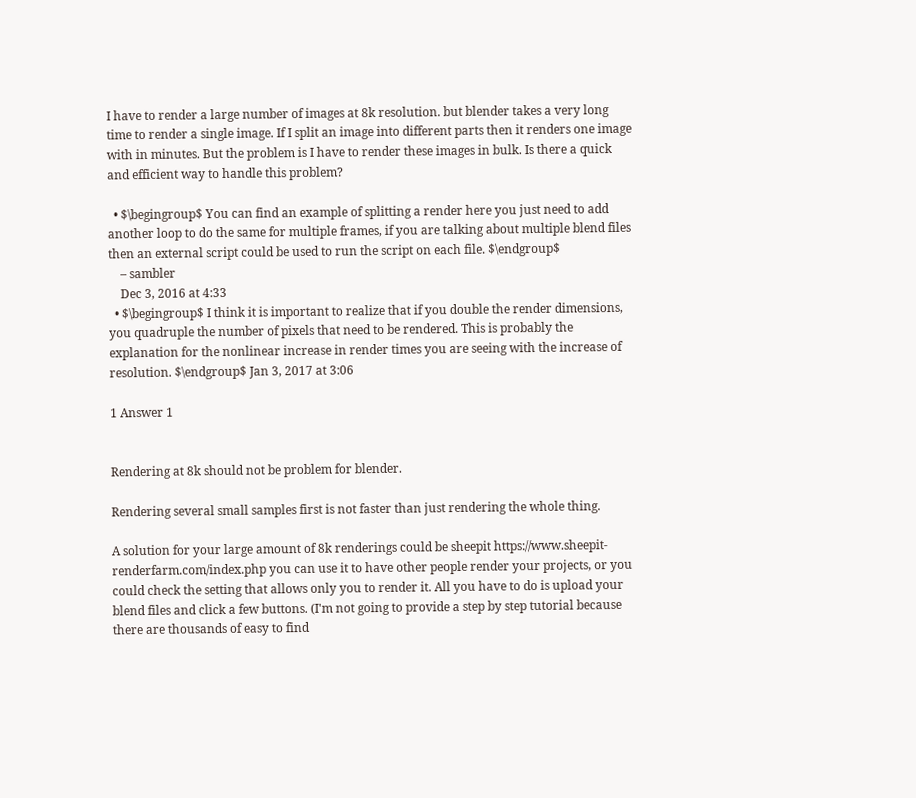I have to render a large number of images at 8k resolution. but blender takes a very long time to render a single image. If I split an image into different parts then it renders one image with in minutes. But the problem is I have to render these images in bulk. Is there a quick and efficient way to handle this problem?

  • $\begingroup$ You can find an example of splitting a render here you just need to add another loop to do the same for multiple frames, if you are talking about multiple blend files then an external script could be used to run the script on each file. $\endgroup$
    – sambler
    Dec 3, 2016 at 4:33
  • $\begingroup$ I think it is important to realize that if you double the render dimensions, you quadruple the number of pixels that need to be rendered. This is probably the explanation for the nonlinear increase in render times you are seeing with the increase of resolution. $\endgroup$ Jan 3, 2017 at 3:06

1 Answer 1


Rendering at 8k should not be problem for blender.

Rendering several small samples first is not faster than just rendering the whole thing.

A solution for your large amount of 8k renderings could be sheepit https://www.sheepit-renderfarm.com/index.php you can use it to have other people render your projects, or you could check the setting that allows only you to render it. All you have to do is upload your blend files and click a few buttons. (I'm not going to provide a step by step tutorial because there are thousands of easy to find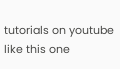tutorials on youtube like this one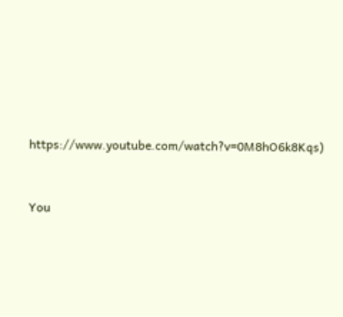https://www.youtube.com/watch?v=0M8hO6k8Kqs)


You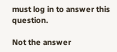must log in to answer this question.

Not the answer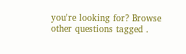you're looking for? Browse other questions tagged .